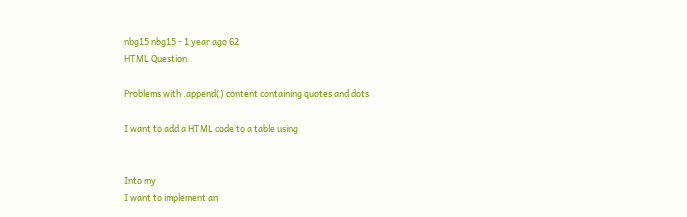nbg15 nbg15 - 1 year ago 62
HTML Question

Problems with .append() content containing quotes and dots

I want to add a HTML code to a table using


Into my
I want to implement an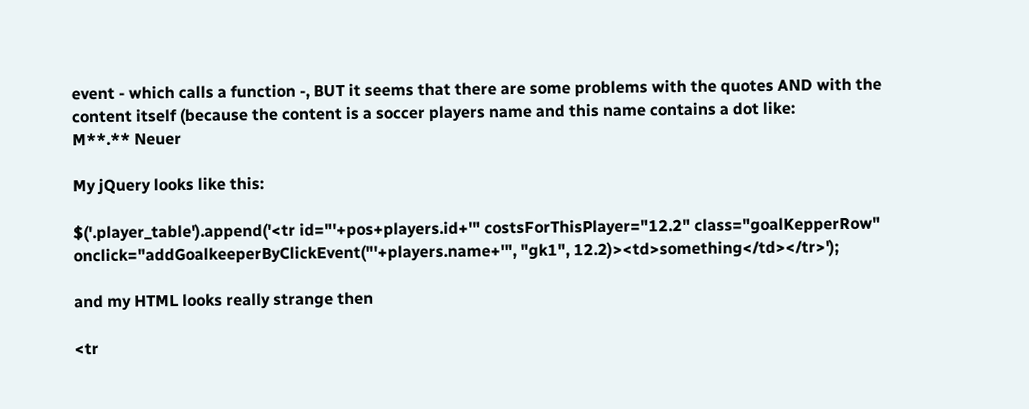event - which calls a function -, BUT it seems that there are some problems with the quotes AND with the content itself (because the content is a soccer players name and this name contains a dot like:
M**.** Neuer

My jQuery looks like this:

$('.player_table').append('<tr id="'+pos+players.id+'" costsForThisPlayer="12.2" class="goalKepperRow" onclick="addGoalkeeperByClickEvent("'+players.name+'", "gk1", 12.2)><td>something</td></tr>');

and my HTML looks really strange then

<tr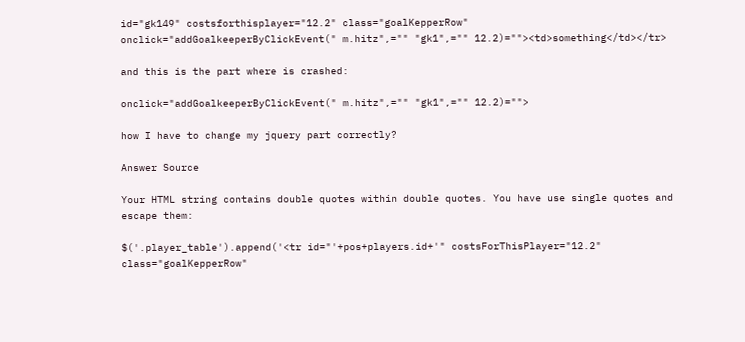id="gk149" costsforthisplayer="12.2" class="goalKepperRow" onclick="addGoalkeeperByClickEvent(" m.hitz",="" "gk1",="" 12.2)=""><td>something</td></tr>

and this is the part where is crashed:

onclick="addGoalkeeperByClickEvent(" m.hitz",="" "gk1",="" 12.2)="">

how I have to change my jquery part correctly?

Answer Source

Your HTML string contains double quotes within double quotes. You have use single quotes and escape them:

$('.player_table').append('<tr id="'+pos+players.id+'" costsForThisPlayer="12.2" class="goalKepperRow"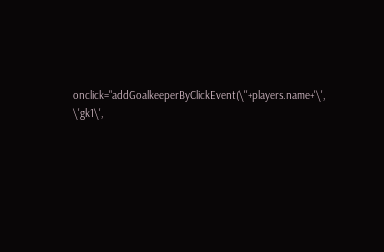onclick="addGoalkeeperByClickEvent(\''+players.name+'\', \'gk1\',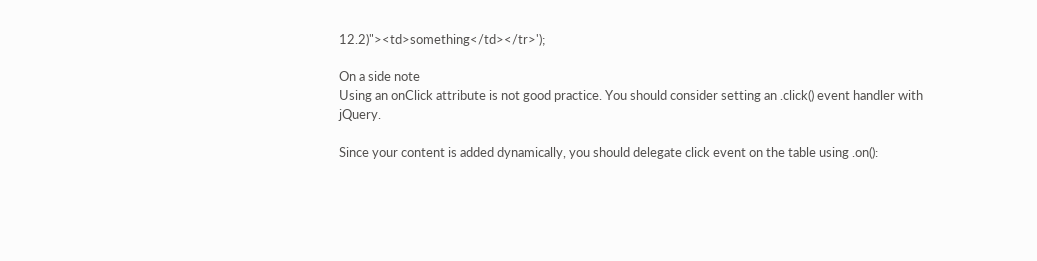12.2)"><td>something</td></tr>');

On a side note
Using an onClick attribute is not good practice. You should consider setting an .click() event handler with jQuery.

Since your content is added dynamically, you should delegate click event on the table using .on():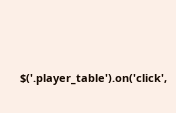$('.player_table').on('click',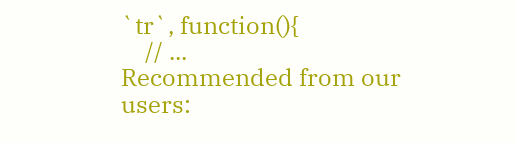`tr`, function(){
    // ...
Recommended from our users: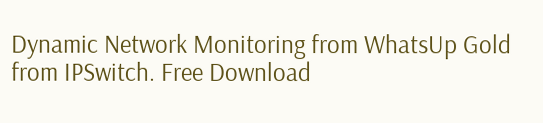Dynamic Network Monitoring from WhatsUp Gold from IPSwitch. Free Download